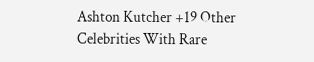Ashton Kutcher +19 Other Celebrities With Rare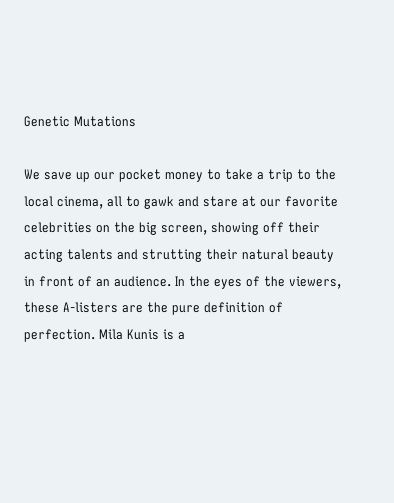Genetic Mutations

We save up our pocket money to take a trip to the local cinema, all to gawk and stare at our favorite celebrities on the big screen, showing off their acting talents and strutting their natural beauty in front of an audience. In the eyes of the viewers, these A-listers are the pure definition of perfection. Mila Kunis is a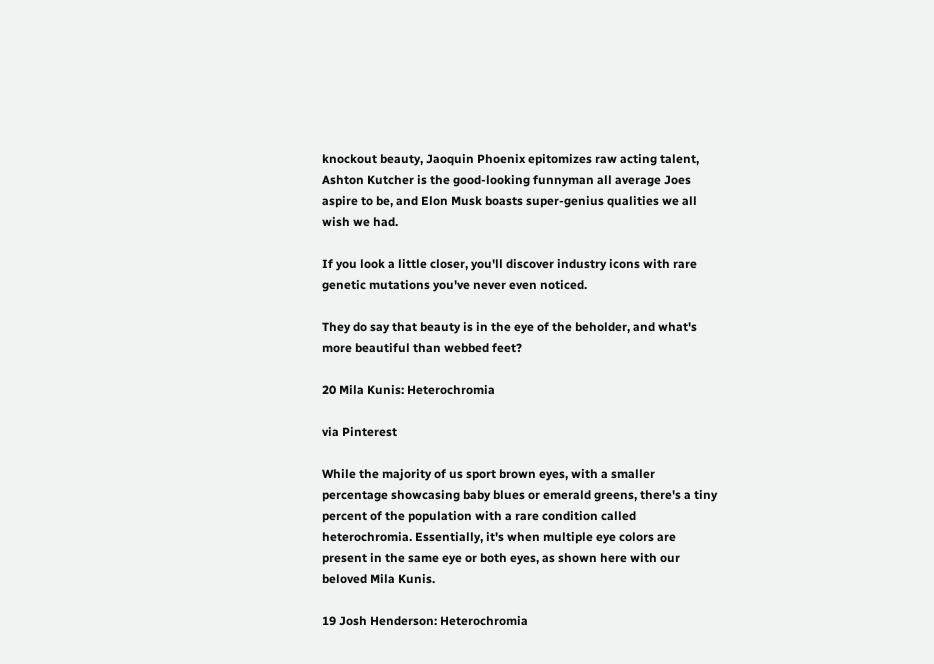knockout beauty, Jaoquin Phoenix epitomizes raw acting talent, Ashton Kutcher is the good-looking funnyman all average Joes aspire to be, and Elon Musk boasts super-genius qualities we all wish we had.

If you look a little closer, you'll discover industry icons with rare genetic mutations you've never even noticed.

They do say that beauty is in the eye of the beholder, and what's more beautiful than webbed feet?

20 Mila Kunis: Heterochromia

via Pinterest

While the majority of us sport brown eyes, with a smaller percentage showcasing baby blues or emerald greens, there's a tiny percent of the population with a rare condition called heterochromia. Essentially, it's when multiple eye colors are present in the same eye or both eyes, as shown here with our beloved Mila Kunis.

19 Josh Henderson: Heterochromia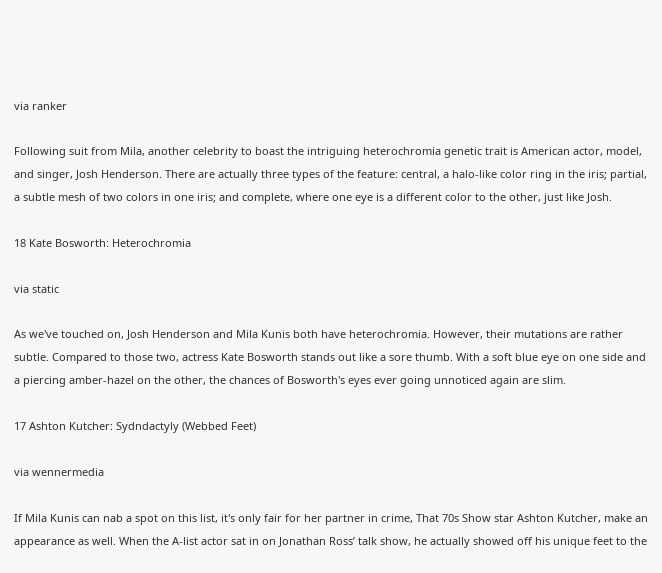via ranker

Following suit from Mila, another celebrity to boast the intriguing heterochromia genetic trait is American actor, model, and singer, Josh Henderson. There are actually three types of the feature: central, a halo-like color ring in the iris; partial, a subtle mesh of two colors in one iris; and complete, where one eye is a different color to the other, just like Josh.

18 Kate Bosworth: Heterochromia

via static

As we've touched on, Josh Henderson and Mila Kunis both have heterochromia. However, their mutations are rather subtle. Compared to those two, actress Kate Bosworth stands out like a sore thumb. With a soft blue eye on one side and a piercing amber-hazel on the other, the chances of Bosworth's eyes ever going unnoticed again are slim.

17 Ashton Kutcher: Sydndactyly (Webbed Feet)

via wennermedia

If Mila Kunis can nab a spot on this list, it's only fair for her partner in crime, That 70s Show star Ashton Kutcher, make an appearance as well. When the A-list actor sat in on Jonathan Ross’ talk show, he actually showed off his unique feet to the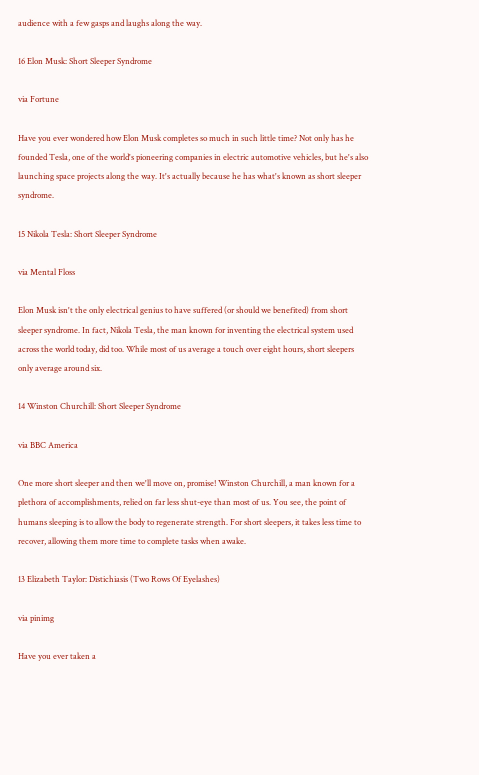audience with a few gasps and laughs along the way.

16 Elon Musk: Short Sleeper Syndrome

via Fortune

Have you ever wondered how Elon Musk completes so much in such little time? Not only has he founded Tesla, one of the world's pioneering companies in electric automotive vehicles, but he's also launching space projects along the way. It's actually because he has what's known as short sleeper syndrome.

15 Nikola Tesla: Short Sleeper Syndrome

via Mental Floss

Elon Musk isn't the only electrical genius to have suffered (or should we benefited) from short sleeper syndrome. In fact, Nikola Tesla, the man known for inventing the electrical system used across the world today, did too. While most of us average a touch over eight hours, short sleepers only average around six.

14 Winston Churchill: Short Sleeper Syndrome

via BBC America

One more short sleeper and then we'll move on, promise! Winston Churchill, a man known for a plethora of accomplishments, relied on far less shut-eye than most of us. You see, the point of humans sleeping is to allow the body to regenerate strength. For short sleepers, it takes less time to recover, allowing them more time to complete tasks when awake.

13 Elizabeth Taylor: Distichiasis (Two Rows Of Eyelashes)

via pinimg

Have you ever taken a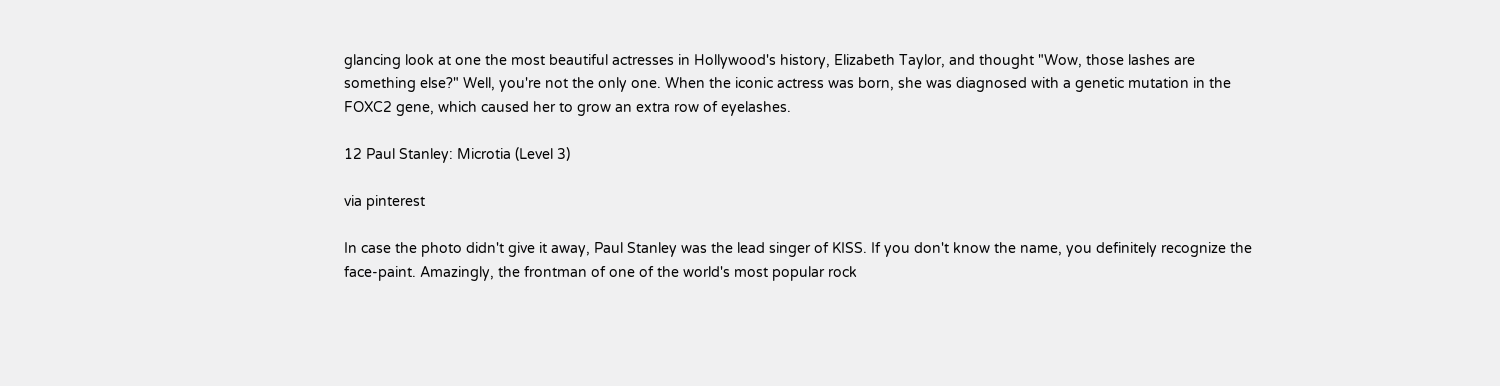glancing look at one the most beautiful actresses in Hollywood's history, Elizabeth Taylor, and thought "Wow, those lashes are something else?" Well, you're not the only one. When the iconic actress was born, she was diagnosed with a genetic mutation in the FOXC2 gene, which caused her to grow an extra row of eyelashes.

12 Paul Stanley: Microtia (Level 3)

via pinterest

In case the photo didn't give it away, Paul Stanley was the lead singer of KISS. If you don't know the name, you definitely recognize the face-paint. Amazingly, the frontman of one of the world's most popular rock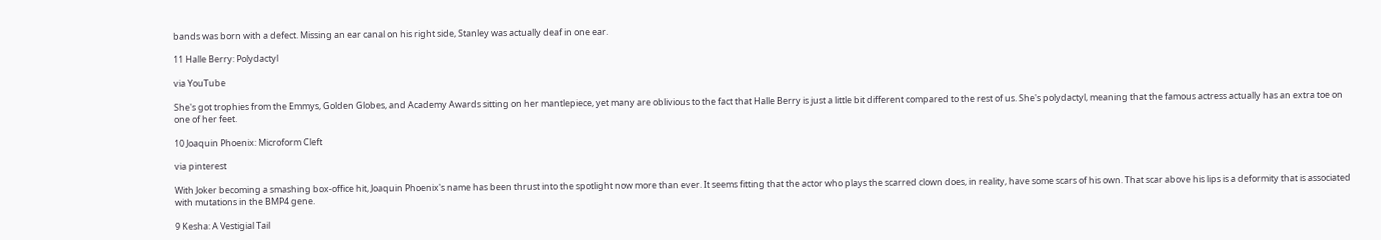bands was born with a defect. Missing an ear canal on his right side, Stanley was actually deaf in one ear.

11 Halle Berry: Polydactyl

via YouTube

She's got trophies from the Emmys, Golden Globes, and Academy Awards sitting on her mantlepiece, yet many are oblivious to the fact that Halle Berry is just a little bit different compared to the rest of us. She's polydactyl, meaning that the famous actress actually has an extra toe on one of her feet.

10 Joaquin Phoenix: Microform Cleft

via pinterest

With Joker becoming a smashing box-office hit, Joaquin Phoenix's name has been thrust into the spotlight now more than ever. It seems fitting that the actor who plays the scarred clown does, in reality, have some scars of his own. That scar above his lips is a deformity that is associated with mutations in the BMP4 gene.

9 Kesha: A Vestigial Tail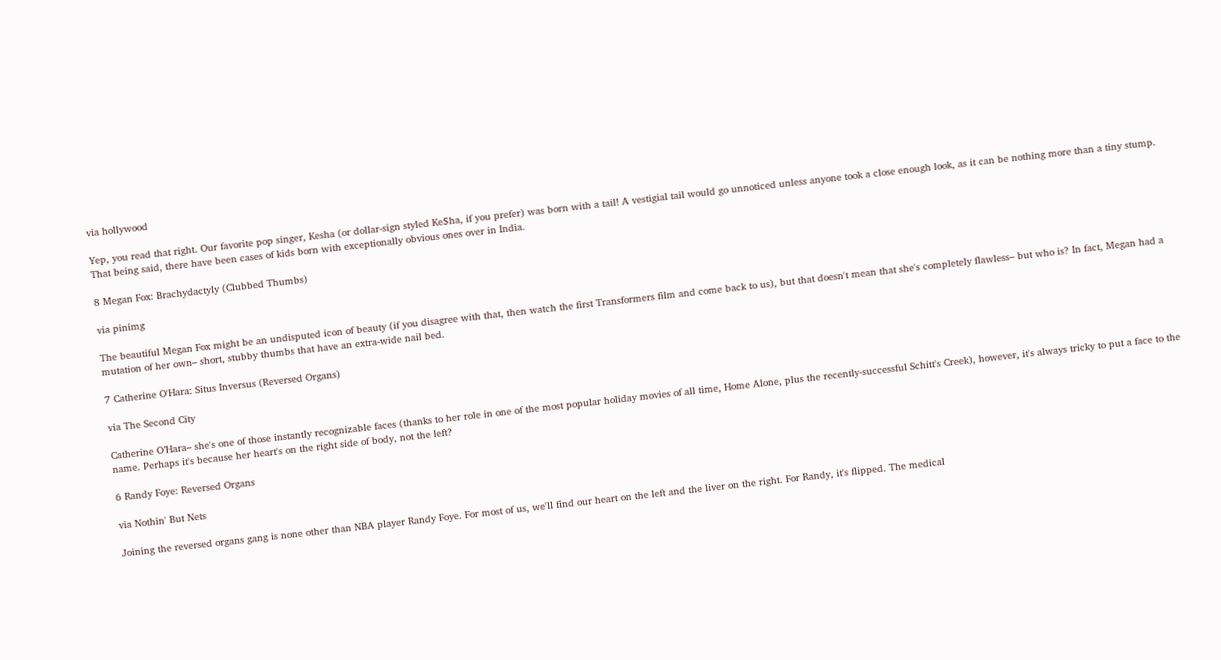via hollywood

Yep, you read that right. Our favorite pop singer, Kesha (or dollar-sign styled Ke$ha, if you prefer) was born with a tail! A vestigial tail would go unnoticed unless anyone took a close enough look, as it can be nothing more than a tiny stump. That being said, there have been cases of kids born with exceptionally obvious ones over in India.

8 Megan Fox: Brachydactyly (Clubbed Thumbs)

via pinimg

The beautiful Megan Fox might be an undisputed icon of beauty (if you disagree with that, then watch the first Transformers film and come back to us), but that doesn't mean that she's completely flawless– but who is? In fact, Megan had a mutation of her own– short, stubby thumbs that have an extra-wide nail bed.

7 Catherine O'Hara: Situs Inversus (Reversed Organs)

via The Second City

Catherine O’Hara– she's one of those instantly recognizable faces (thanks to her role in one of the most popular holiday movies of all time, Home Alone, plus the recently-successful Schitt's Creek), however, it's always tricky to put a face to the name. Perhaps it's because her heart's on the right side of body, not the left?

6 Randy Foye: Reversed Organs

via Nothin' But Nets

Joining the reversed organs gang is none other than NBA player Randy Foye. For most of us, we'll find our heart on the left and the liver on the right. For Randy, it's flipped. The medical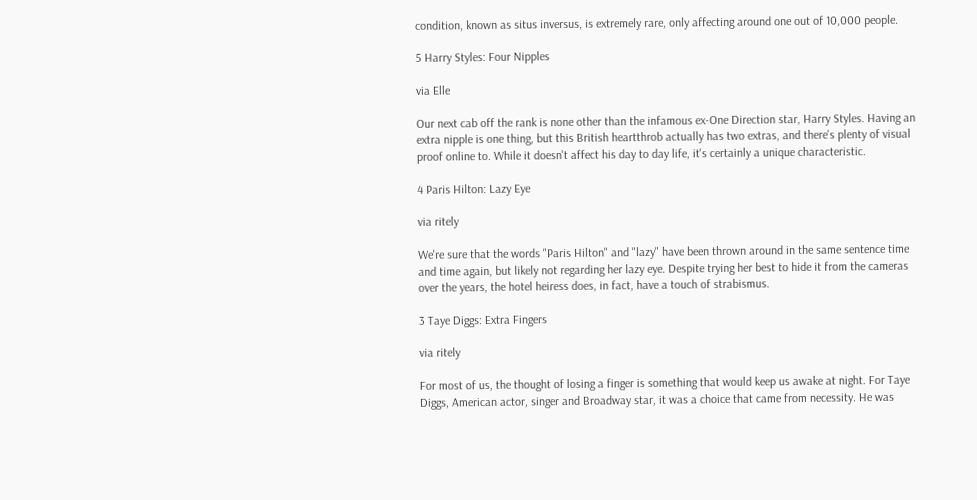condition, known as situs inversus, is extremely rare, only affecting around one out of 10,000 people.

5 Harry Styles: Four Nipples

via Elle

Our next cab off the rank is none other than the infamous ex-One Direction star, Harry Styles. Having an extra nipple is one thing, but this British heartthrob actually has two extras, and there's plenty of visual proof online to. While it doesn't affect his day to day life, it's certainly a unique characteristic.

4 Paris Hilton: Lazy Eye

via ritely

We're sure that the words "Paris Hilton" and "lazy" have been thrown around in the same sentence time and time again, but likely not regarding her lazy eye. Despite trying her best to hide it from the cameras over the years, the hotel heiress does, in fact, have a touch of strabismus.

3 Taye Diggs: Extra Fingers

via ritely

For most of us, the thought of losing a finger is something that would keep us awake at night. For Taye Diggs, American actor, singer and Broadway star, it was a choice that came from necessity. He was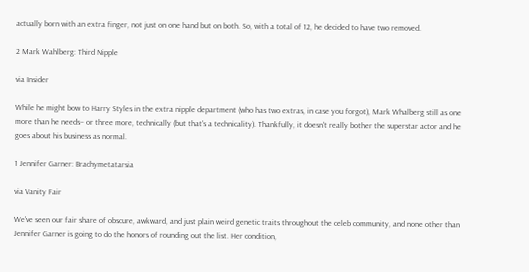actually born with an extra finger, not just on one hand but on both. So, with a total of 12, he decided to have two removed.

2 Mark Wahlberg: Third Nipple

via Insider

While he might bow to Harry Styles in the extra nipple department (who has two extras, in case you forgot), Mark Whalberg still as one more than he needs– or three more, technically (but that's a technicality). Thankfully, it doesn't really bother the superstar actor and he goes about his business as normal.

1 Jennifer Garner: Brachymetatarsia

via Vanity Fair

We've seen our fair share of obscure, awkward, and just plain weird genetic traits throughout the celeb community, and none other than Jennifer Garner is going to do the honors of rounding out the list. Her condition,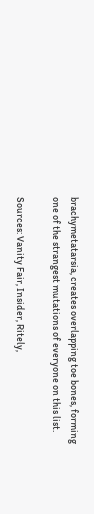brachymetatarsia, creates overlapping toe bones, forming one of the strangest mutations of everyone on this list.

Sources: Vanity Fair, Insider, Ritely,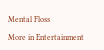Mental Floss

More in Entertainment